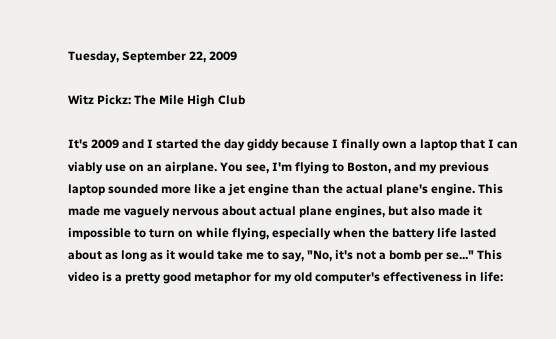Tuesday, September 22, 2009

Witz Pickz: The Mile High Club

It's 2009 and I started the day giddy because I finally own a laptop that I can viably use on an airplane. You see, I'm flying to Boston, and my previous laptop sounded more like a jet engine than the actual plane's engine. This made me vaguely nervous about actual plane engines, but also made it impossible to turn on while flying, especially when the battery life lasted about as long as it would take me to say, "No, it's not a bomb per se..." This video is a pretty good metaphor for my old computer's effectiveness in life: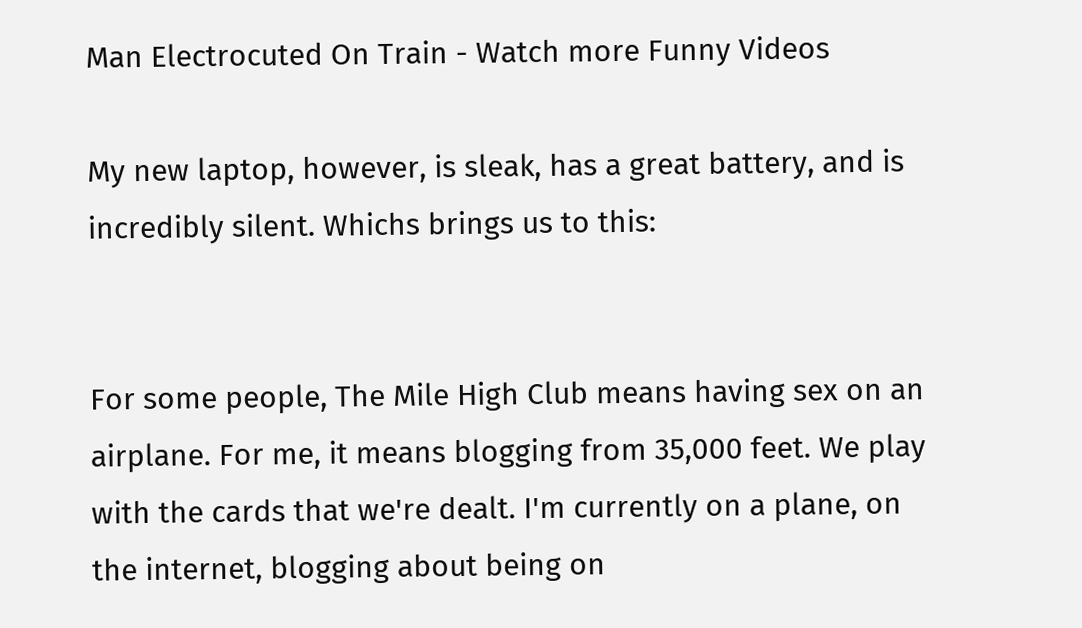Man Electrocuted On Train - Watch more Funny Videos

My new laptop, however, is sleak, has a great battery, and is incredibly silent. Whichs brings us to this:


For some people, The Mile High Club means having sex on an airplane. For me, it means blogging from 35,000 feet. We play with the cards that we're dealt. I'm currently on a plane, on the internet, blogging about being on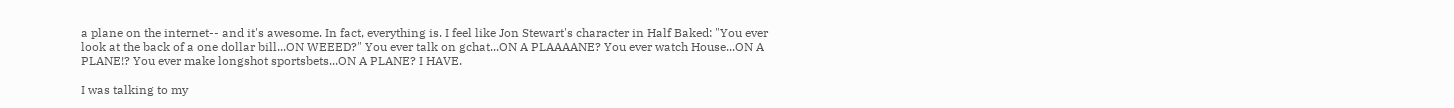a plane on the internet-- and it's awesome. In fact, everything is. I feel like Jon Stewart's character in Half Baked: "You ever look at the back of a one dollar bill...ON WEEED?" You ever talk on gchat...ON A PLAAAANE? You ever watch House...ON A PLANE!? You ever make longshot sportsbets...ON A PLANE? I HAVE.

I was talking to my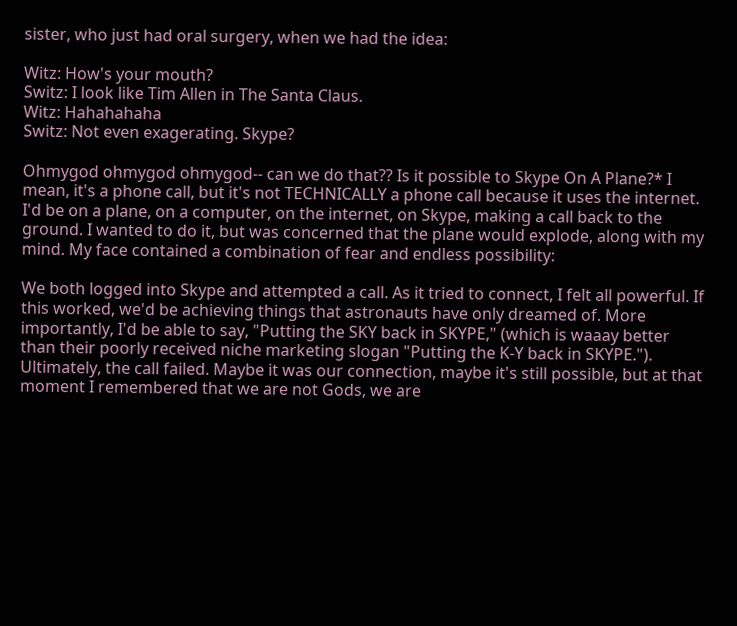sister, who just had oral surgery, when we had the idea:

Witz: How's your mouth?
Switz: I look like Tim Allen in The Santa Claus.
Witz: Hahahahaha
Switz: Not even exagerating. Skype?

Ohmygod ohmygod ohmygod-- can we do that?? Is it possible to Skype On A Plane?* I mean, it's a phone call, but it's not TECHNICALLY a phone call because it uses the internet. I'd be on a plane, on a computer, on the internet, on Skype, making a call back to the ground. I wanted to do it, but was concerned that the plane would explode, along with my mind. My face contained a combination of fear and endless possibility:

We both logged into Skype and attempted a call. As it tried to connect, I felt all powerful. If this worked, we'd be achieving things that astronauts have only dreamed of. More importantly, I'd be able to say, "Putting the SKY back in SKYPE," (which is waaay better than their poorly received niche marketing slogan "Putting the K-Y back in SKYPE."). Ultimately, the call failed. Maybe it was our connection, maybe it's still possible, but at that moment I remembered that we are not Gods, we are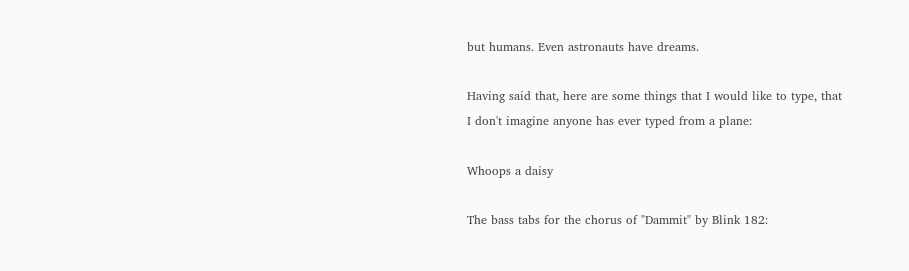but humans. Even astronauts have dreams.

Having said that, here are some things that I would like to type, that I don't imagine anyone has ever typed from a plane:

Whoops a daisy

The bass tabs for the chorus of "Dammit" by Blink 182: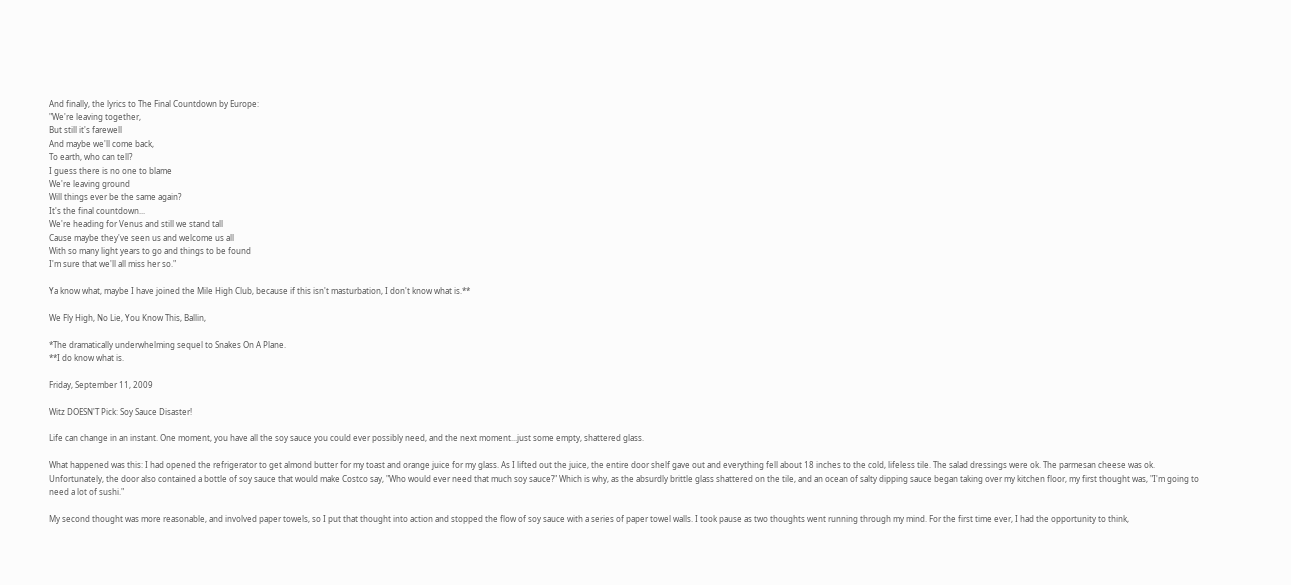And finally, the lyrics to The Final Countdown by Europe:
"We're leaving together,
But still it's farewell
And maybe we'll come back,
To earth, who can tell?
I guess there is no one to blame
We're leaving ground
Will things ever be the same again?
It's the final countdown...
We're heading for Venus and still we stand tall
Cause maybe they've seen us and welcome us all
With so many light years to go and things to be found
I'm sure that we'll all miss her so."

Ya know what, maybe I have joined the Mile High Club, because if this isn't masturbation, I don't know what is.**

We Fly High, No Lie, You Know This, Ballin,

*The dramatically underwhelming sequel to Snakes On A Plane.
**I do know what is.

Friday, September 11, 2009

Witz DOESN'T Pick: Soy Sauce Disaster!

Life can change in an instant. One moment, you have all the soy sauce you could ever possibly need, and the next moment...just some empty, shattered glass.

What happened was this: I had opened the refrigerator to get almond butter for my toast and orange juice for my glass. As I lifted out the juice, the entire door shelf gave out and everything fell about 18 inches to the cold, lifeless tile. The salad dressings were ok. The parmesan cheese was ok. Unfortunately, the door also contained a bottle of soy sauce that would make Costco say, "Who would ever need that much soy sauce?" Which is why, as the absurdly brittle glass shattered on the tile, and an ocean of salty dipping sauce began taking over my kitchen floor, my first thought was, "I'm going to need a lot of sushi."

My second thought was more reasonable, and involved paper towels, so I put that thought into action and stopped the flow of soy sauce with a series of paper towel walls. I took pause as two thoughts went running through my mind. For the first time ever, I had the opportunity to think,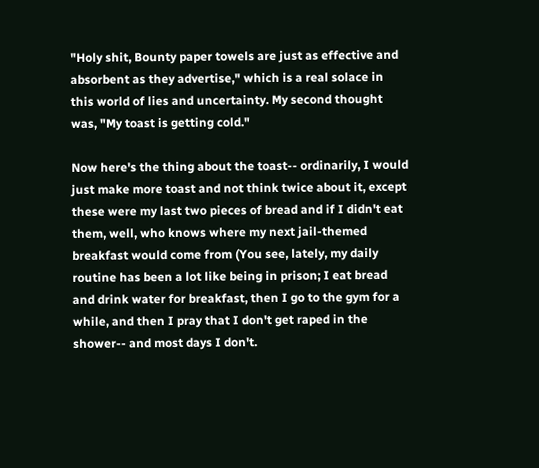"Holy shit, Bounty paper towels are just as effective and absorbent as they advertise," which is a real solace in this world of lies and uncertainty. My second thought was, "My toast is getting cold."

Now here's the thing about the toast-- ordinarily, I would just make more toast and not think twice about it, except these were my last two pieces of bread and if I didn't eat them, well, who knows where my next jail-themed breakfast would come from (You see, lately, my daily routine has been a lot like being in prison; I eat bread and drink water for breakfast, then I go to the gym for a while, and then I pray that I don't get raped in the shower-- and most days I don't.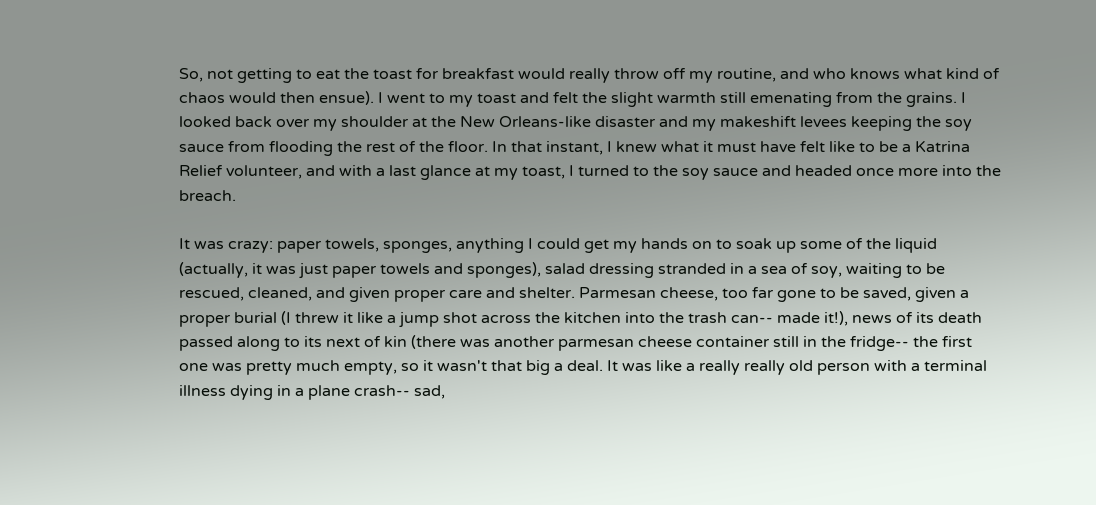So, not getting to eat the toast for breakfast would really throw off my routine, and who knows what kind of chaos would then ensue). I went to my toast and felt the slight warmth still emenating from the grains. I looked back over my shoulder at the New Orleans-like disaster and my makeshift levees keeping the soy sauce from flooding the rest of the floor. In that instant, I knew what it must have felt like to be a Katrina Relief volunteer, and with a last glance at my toast, I turned to the soy sauce and headed once more into the breach.

It was crazy: paper towels, sponges, anything I could get my hands on to soak up some of the liquid (actually, it was just paper towels and sponges), salad dressing stranded in a sea of soy, waiting to be rescued, cleaned, and given proper care and shelter. Parmesan cheese, too far gone to be saved, given a proper burial (I threw it like a jump shot across the kitchen into the trash can-- made it!), news of its death passed along to its next of kin (there was another parmesan cheese container still in the fridge-- the first one was pretty much empty, so it wasn't that big a deal. It was like a really really old person with a terminal illness dying in a plane crash-- sad,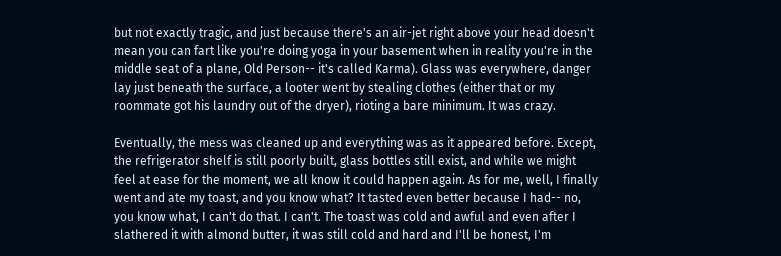but not exactly tragic, and just because there's an air-jet right above your head doesn't mean you can fart like you're doing yoga in your basement when in reality you're in the middle seat of a plane, Old Person-- it's called Karma). Glass was everywhere, danger lay just beneath the surface, a looter went by stealing clothes (either that or my roommate got his laundry out of the dryer), rioting a bare minimum. It was crazy.

Eventually, the mess was cleaned up and everything was as it appeared before. Except, the refrigerator shelf is still poorly built, glass bottles still exist, and while we might feel at ease for the moment, we all know it could happen again. As for me, well, I finally went and ate my toast, and you know what? It tasted even better because I had-- no, you know what, I can't do that. I can't. The toast was cold and awful and even after I slathered it with almond butter, it was still cold and hard and I'll be honest, I'm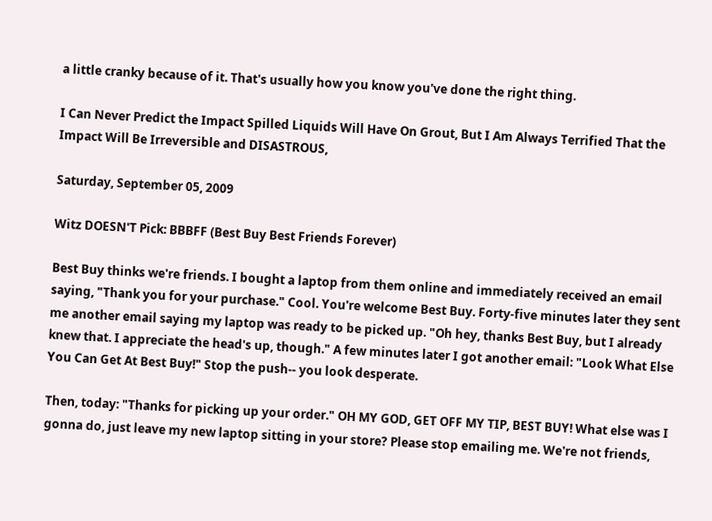a little cranky because of it. That's usually how you know you've done the right thing.

I Can Never Predict the Impact Spilled Liquids Will Have On Grout, But I Am Always Terrified That the Impact Will Be Irreversible and DISASTROUS,

Saturday, September 05, 2009

Witz DOESN'T Pick: BBBFF (Best Buy Best Friends Forever)

Best Buy thinks we're friends. I bought a laptop from them online and immediately received an email saying, "Thank you for your purchase." Cool. You're welcome Best Buy. Forty-five minutes later they sent me another email saying my laptop was ready to be picked up. "Oh hey, thanks Best Buy, but I already knew that. I appreciate the head's up, though." A few minutes later I got another email: "Look What Else You Can Get At Best Buy!" Stop the push-- you look desperate.

Then, today: "Thanks for picking up your order." OH MY GOD, GET OFF MY TIP, BEST BUY! What else was I gonna do, just leave my new laptop sitting in your store? Please stop emailing me. We're not friends,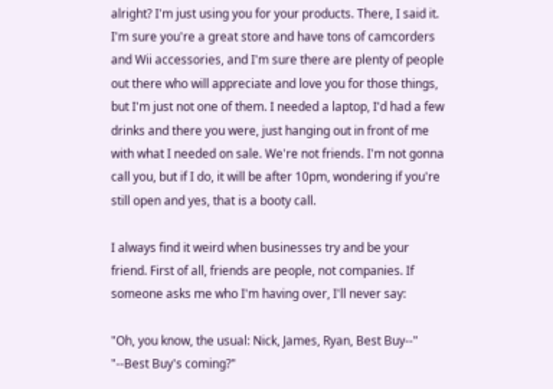alright? I'm just using you for your products. There, I said it. I'm sure you're a great store and have tons of camcorders and Wii accessories, and I'm sure there are plenty of people out there who will appreciate and love you for those things, but I'm just not one of them. I needed a laptop, I'd had a few drinks and there you were, just hanging out in front of me with what I needed on sale. We're not friends. I'm not gonna call you, but if I do, it will be after 10pm, wondering if you're still open and yes, that is a booty call.

I always find it weird when businesses try and be your friend. First of all, friends are people, not companies. If someone asks me who I'm having over, I'll never say:

"Oh, you know, the usual: Nick, James, Ryan, Best Buy--"
"--Best Buy's coming?"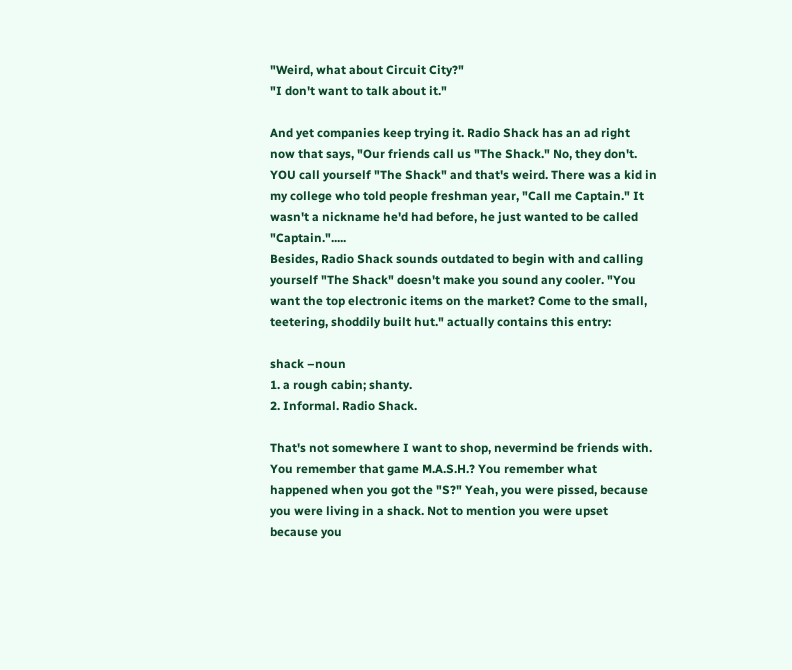"Weird, what about Circuit City?"
"I don't want to talk about it."

And yet companies keep trying it. Radio Shack has an ad right now that says, "Our friends call us "The Shack." No, they don't. YOU call yourself "The Shack" and that's weird. There was a kid in my college who told people freshman year, "Call me Captain." It wasn't a nickname he'd had before, he just wanted to be called "Captain.".....
Besides, Radio Shack sounds outdated to begin with and calling yourself "The Shack" doesn't make you sound any cooler. "You want the top electronic items on the market? Come to the small, teetering, shoddily built hut." actually contains this entry:

shack –noun
1. a rough cabin; shanty.
2. Informal. Radio Shack.

That's not somewhere I want to shop, nevermind be friends with. You remember that game M.A.S.H.? You remember what happened when you got the "S?" Yeah, you were pissed, because you were living in a shack. Not to mention you were upset because you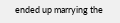ended up marrying the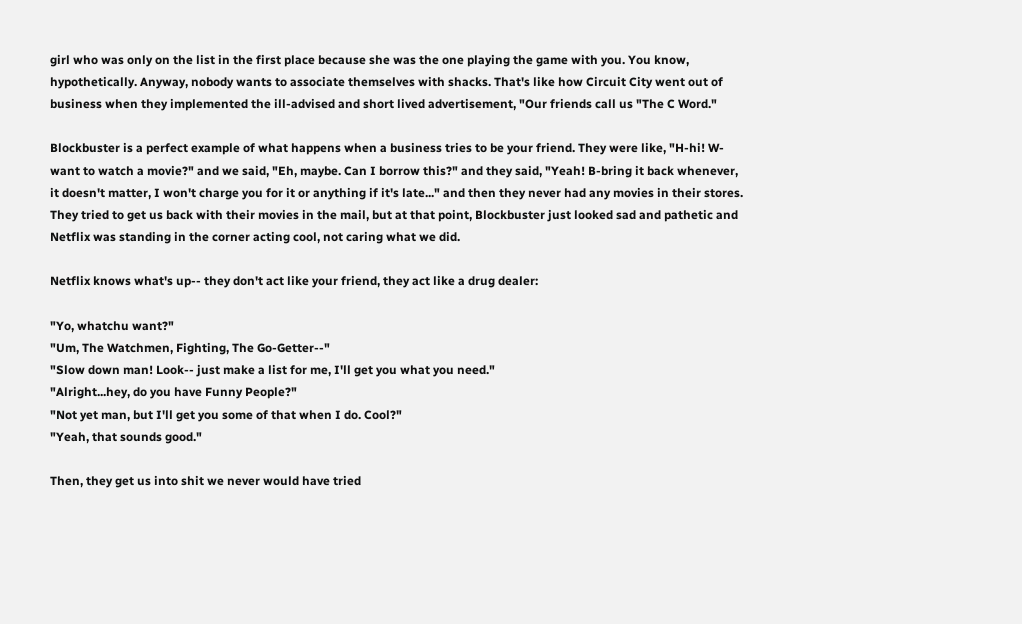girl who was only on the list in the first place because she was the one playing the game with you. You know, hypothetically. Anyway, nobody wants to associate themselves with shacks. That's like how Circuit City went out of business when they implemented the ill-advised and short lived advertisement, "Our friends call us "The C Word."

Blockbuster is a perfect example of what happens when a business tries to be your friend. They were like, "H-hi! W-want to watch a movie?" and we said, "Eh, maybe. Can I borrow this?" and they said, "Yeah! B-bring it back whenever, it doesn't matter, I won't charge you for it or anything if it's late..." and then they never had any movies in their stores. They tried to get us back with their movies in the mail, but at that point, Blockbuster just looked sad and pathetic and Netflix was standing in the corner acting cool, not caring what we did.

Netflix knows what's up-- they don't act like your friend, they act like a drug dealer:

"Yo, whatchu want?"
"Um, The Watchmen, Fighting, The Go-Getter--"
"Slow down man! Look-- just make a list for me, I'll get you what you need."
"Alright...hey, do you have Funny People?"
"Not yet man, but I'll get you some of that when I do. Cool?"
"Yeah, that sounds good."

Then, they get us into shit we never would have tried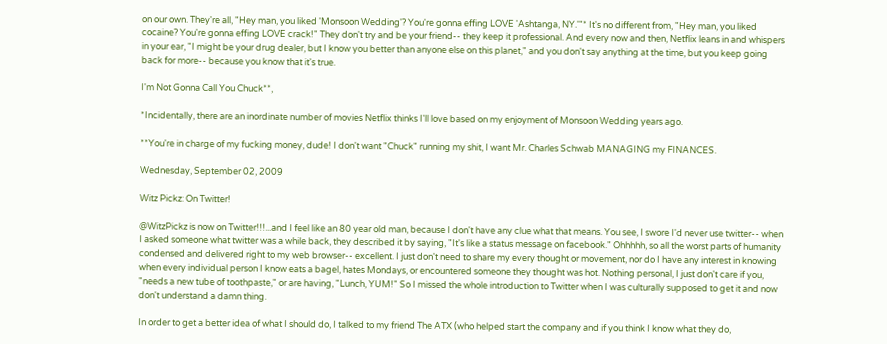on our own. They're all, "Hey man, you liked 'Monsoon Wedding'? You're gonna effing LOVE 'Ashtanga, NY.'"* It's no different from, "Hey man, you liked cocaine? You're gonna effing LOVE crack!" They don't try and be your friend-- they keep it professional. And every now and then, Netflix leans in and whispers in your ear, "I might be your drug dealer, but I know you better than anyone else on this planet," and you don't say anything at the time, but you keep going back for more-- because you know that it's true.

I'm Not Gonna Call You Chuck**,

*Incidentally, there are an inordinate number of movies Netflix thinks I'll love based on my enjoyment of Monsoon Wedding years ago.

**You're in charge of my fucking money, dude! I don't want "Chuck" running my shit, I want Mr. Charles Schwab MANAGING my FINANCES.

Wednesday, September 02, 2009

Witz Pickz: On Twitter!

@WitzPickz is now on Twitter!!!...and I feel like an 80 year old man, because I don't have any clue what that means. You see, I swore I'd never use twitter-- when I asked someone what twitter was a while back, they described it by saying, "It's like a status message on facebook." Ohhhhh, so all the worst parts of humanity condensed and delivered right to my web browser-- excellent. I just don't need to share my every thought or movement, nor do I have any interest in knowing when every individual person I know eats a bagel, hates Mondays, or encountered someone they thought was hot. Nothing personal, I just don't care if you, "needs a new tube of toothpaste," or are having, "Lunch, YUM!" So I missed the whole introduction to Twitter when I was culturally supposed to get it and now don't understand a damn thing.

In order to get a better idea of what I should do, I talked to my friend The ATX (who helped start the company and if you think I know what they do,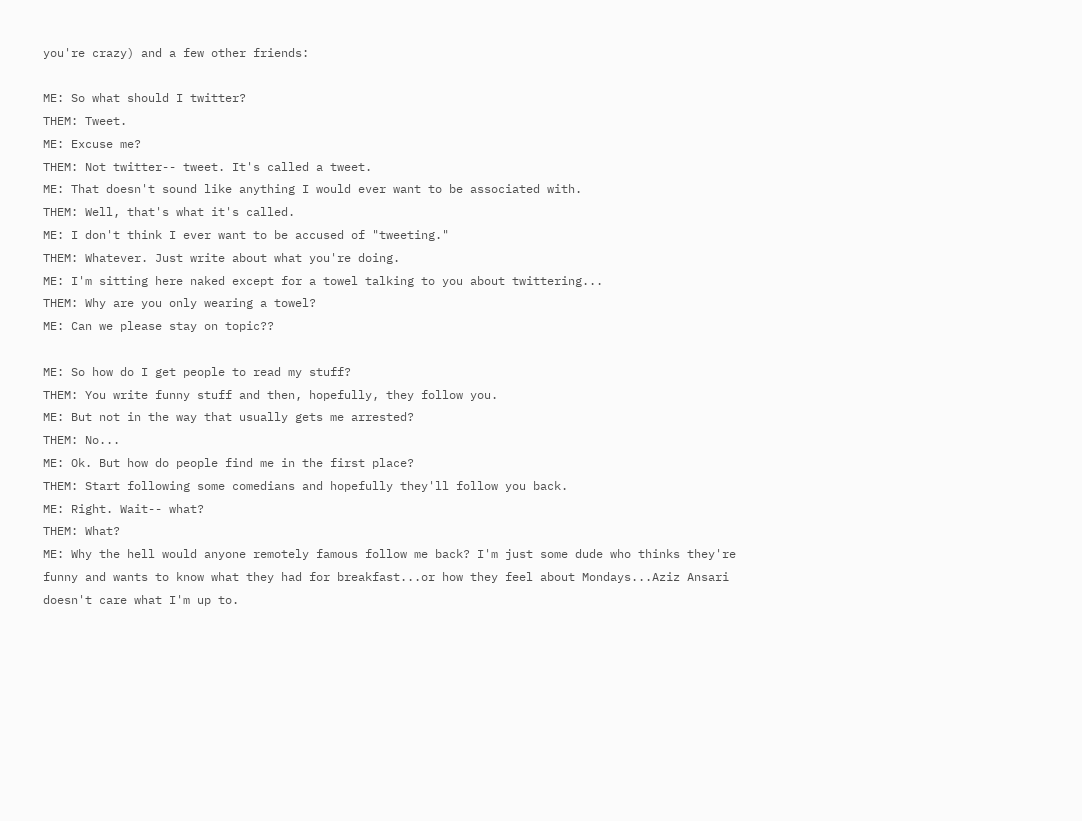you're crazy) and a few other friends:

ME: So what should I twitter?
THEM: Tweet.
ME: Excuse me?
THEM: Not twitter-- tweet. It's called a tweet.
ME: That doesn't sound like anything I would ever want to be associated with.
THEM: Well, that's what it's called.
ME: I don't think I ever want to be accused of "tweeting."
THEM: Whatever. Just write about what you're doing.
ME: I'm sitting here naked except for a towel talking to you about twittering...
THEM: Why are you only wearing a towel?
ME: Can we please stay on topic??

ME: So how do I get people to read my stuff?
THEM: You write funny stuff and then, hopefully, they follow you.
ME: But not in the way that usually gets me arrested?
THEM: No...
ME: Ok. But how do people find me in the first place?
THEM: Start following some comedians and hopefully they'll follow you back.
ME: Right. Wait-- what?
THEM: What?
ME: Why the hell would anyone remotely famous follow me back? I'm just some dude who thinks they're funny and wants to know what they had for breakfast...or how they feel about Mondays...Aziz Ansari doesn't care what I'm up to.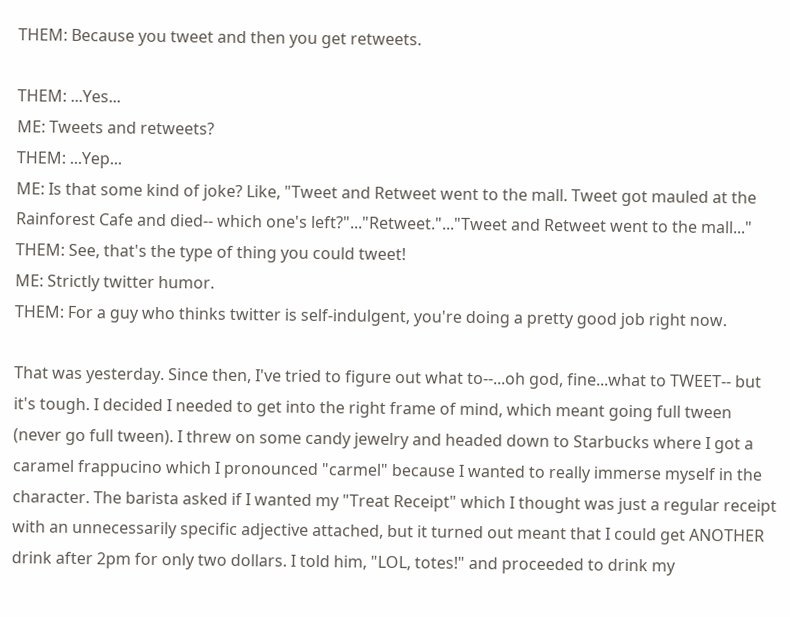THEM: Because you tweet and then you get retweets.

THEM: ...Yes...
ME: Tweets and retweets?
THEM: ...Yep...
ME: Is that some kind of joke? Like, "Tweet and Retweet went to the mall. Tweet got mauled at the Rainforest Cafe and died-- which one's left?"..."Retweet."..."Tweet and Retweet went to the mall..."
THEM: See, that's the type of thing you could tweet!
ME: Strictly twitter humor.
THEM: For a guy who thinks twitter is self-indulgent, you're doing a pretty good job right now.

That was yesterday. Since then, I've tried to figure out what to--...oh god, fine...what to TWEET-- but it's tough. I decided I needed to get into the right frame of mind, which meant going full tween (never go full tween). I threw on some candy jewelry and headed down to Starbucks where I got a caramel frappucino which I pronounced "carmel" because I wanted to really immerse myself in the character. The barista asked if I wanted my "Treat Receipt" which I thought was just a regular receipt with an unnecessarily specific adjective attached, but it turned out meant that I could get ANOTHER drink after 2pm for only two dollars. I told him, "LOL, totes!" and proceeded to drink my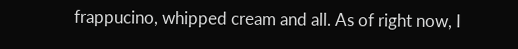frappucino, whipped cream and all. As of right now, I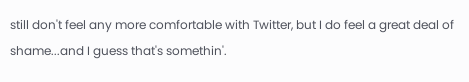still don't feel any more comfortable with Twitter, but I do feel a great deal of shame...and I guess that's somethin'.